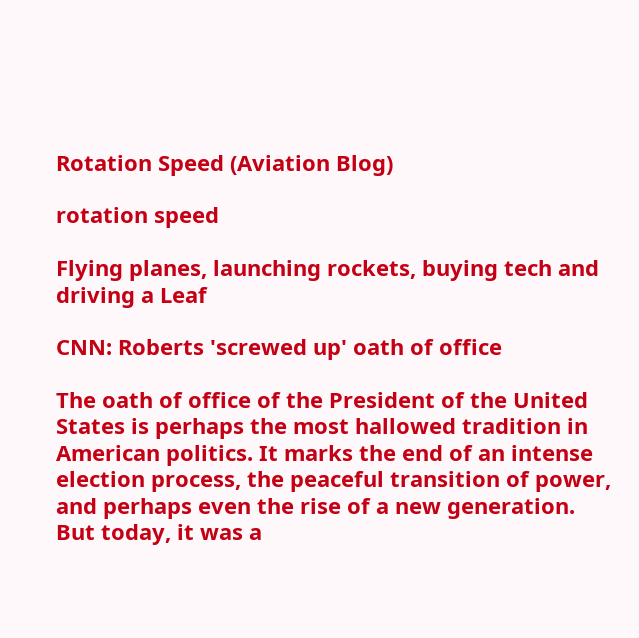Rotation Speed (Aviation Blog)

rotation speed

Flying planes, launching rockets, buying tech and driving a Leaf

CNN: Roberts 'screwed up' oath of office

The oath of office of the President of the United States is perhaps the most hallowed tradition in American politics. It marks the end of an intense election process, the peaceful transition of power, and perhaps even the rise of a new generation. But today, it was a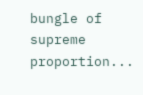bungle of supreme proportion...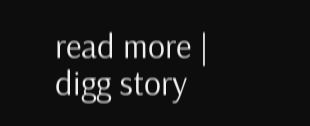read more | digg story